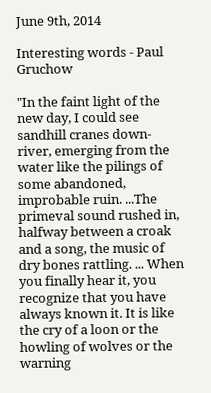June 9th, 2014

Interesting words - Paul Gruchow

"In the faint light of the new day, I could see sandhill cranes down-river, emerging from the water like the pilings of some abandoned, improbable ruin. ...The primeval sound rushed in, halfway between a croak and a song, the music of dry bones rattling. ... When you finally hear it, you recognize that you have always known it. It is like the cry of a loon or the howling of wolves or the warning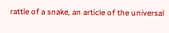rattle of a snake, an article of the universal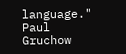language."
Paul Gruchow